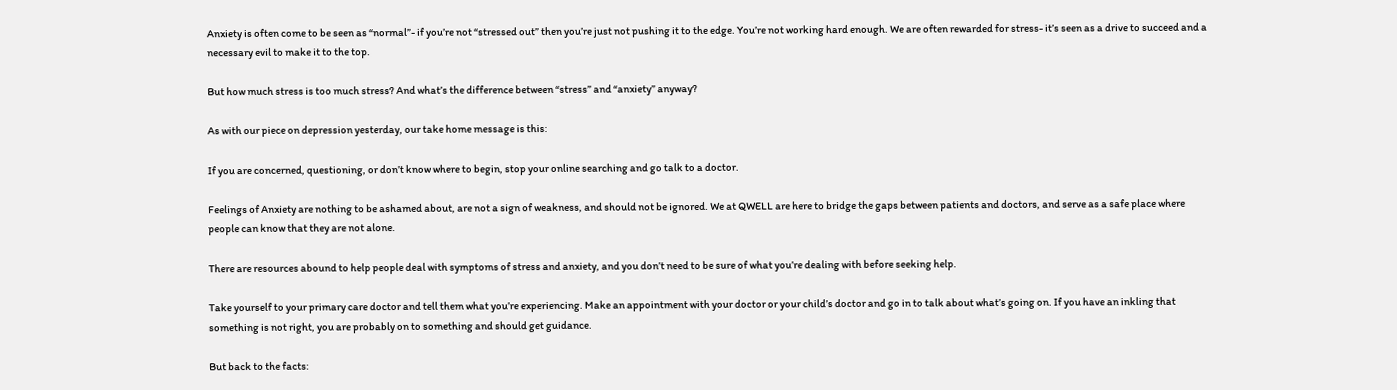Anxiety is often come to be seen as “normal”- if you’re not “stressed out” then you’re just not pushing it to the edge. You’re not working hard enough. We are often rewarded for stress- it’s seen as a drive to succeed and a necessary evil to make it to the top.

But how much stress is too much stress? And what’s the difference between “stress” and “anxiety” anyway?

As with our piece on depression yesterday, our take home message is this:

If you are concerned, questioning, or don’t know where to begin, stop your online searching and go talk to a doctor.

Feelings of Anxiety are nothing to be ashamed about, are not a sign of weakness, and should not be ignored. We at QWELL are here to bridge the gaps between patients and doctors, and serve as a safe place where people can know that they are not alone.

There are resources abound to help people deal with symptoms of stress and anxiety, and you don’t need to be sure of what you’re dealing with before seeking help.

Take yourself to your primary care doctor and tell them what you’re experiencing. Make an appointment with your doctor or your child’s doctor and go in to talk about what’s going on. If you have an inkling that something is not right, you are probably on to something and should get guidance.

But back to the facts: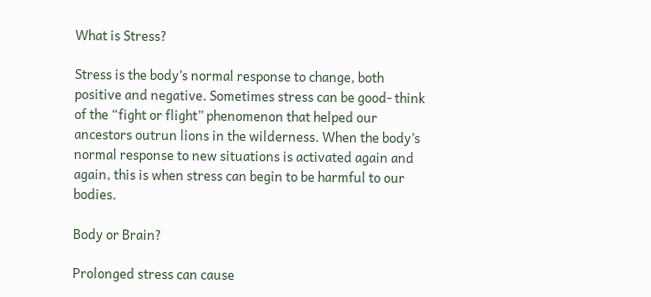What is Stress?

Stress is the body’s normal response to change, both positive and negative. Sometimes stress can be good- think of the “fight or flight” phenomenon that helped our ancestors outrun lions in the wilderness. When the body’s normal response to new situations is activated again and again, this is when stress can begin to be harmful to our bodies.

Body or Brain?

Prolonged stress can cause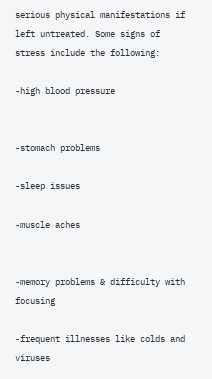serious physical manifestations if left untreated. Some signs of stress include the following:

-high blood pressure


-stomach problems

-sleep issues

-muscle aches


-memory problems & difficulty with focusing

-frequent illnesses like colds and viruses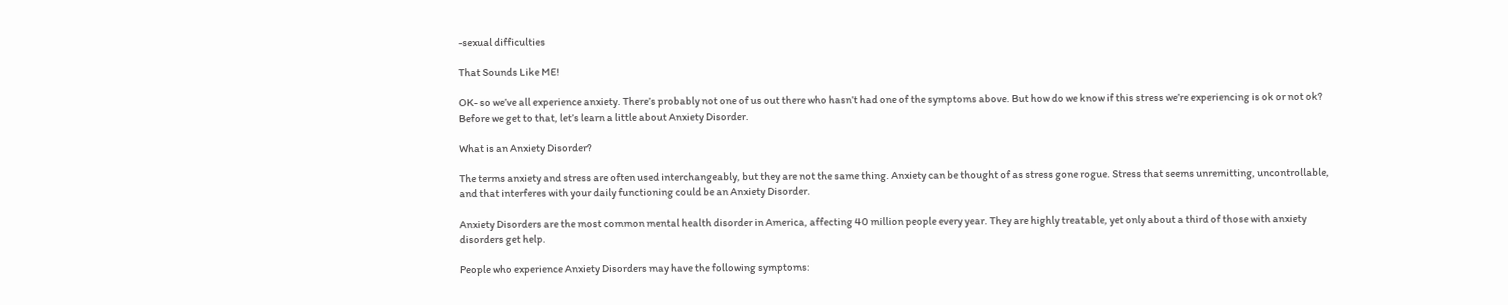-sexual difficulties

That Sounds Like ME!

OK- so we’ve all experience anxiety. There’s probably not one of us out there who hasn’t had one of the symptoms above. But how do we know if this stress we’re experiencing is ok or not ok? Before we get to that, let’s learn a little about Anxiety Disorder.

What is an Anxiety Disorder?

The terms anxiety and stress are often used interchangeably, but they are not the same thing. Anxiety can be thought of as stress gone rogue. Stress that seems unremitting, uncontrollable, and that interferes with your daily functioning could be an Anxiety Disorder.

Anxiety Disorders are the most common mental health disorder in America, affecting 40 million people every year. They are highly treatable, yet only about a third of those with anxiety disorders get help.

People who experience Anxiety Disorders may have the following symptoms: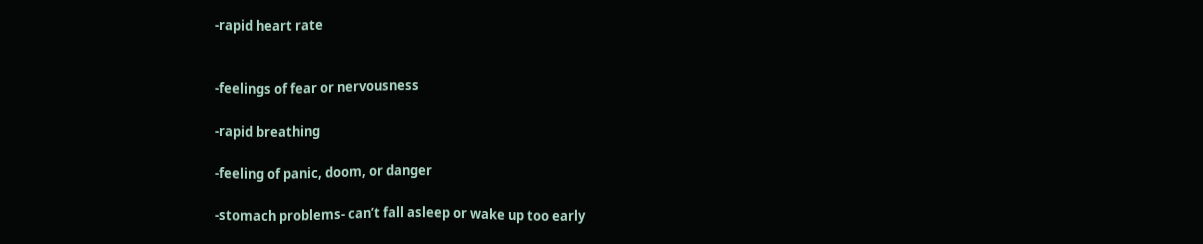-rapid heart rate


-feelings of fear or nervousness

-rapid breathing

-feeling of panic, doom, or danger

-stomach problems- can’t fall asleep or wake up too early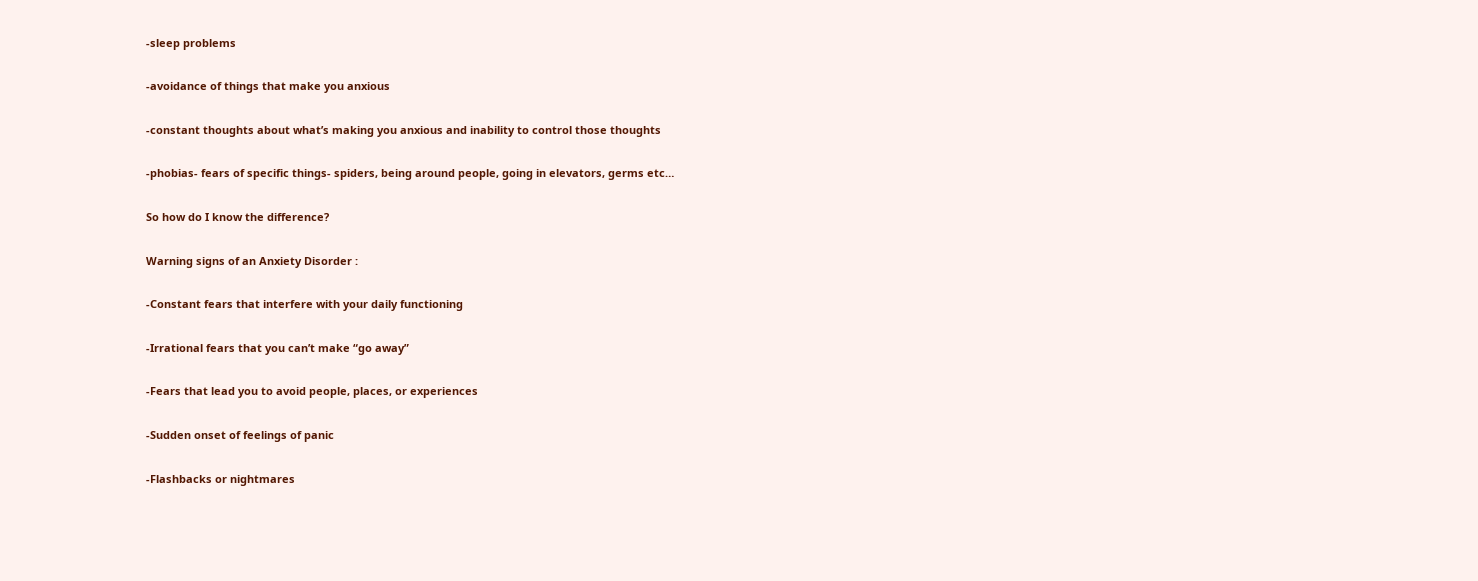-sleep problems

-avoidance of things that make you anxious

-constant thoughts about what’s making you anxious and inability to control those thoughts

-phobias- fears of specific things- spiders, being around people, going in elevators, germs etc…

So how do I know the difference?

Warning signs of an Anxiety Disorder :

-Constant fears that interfere with your daily functioning

-Irrational fears that you can’t make “go away”

-Fears that lead you to avoid people, places, or experiences

-Sudden onset of feelings of panic

-Flashbacks or nightmares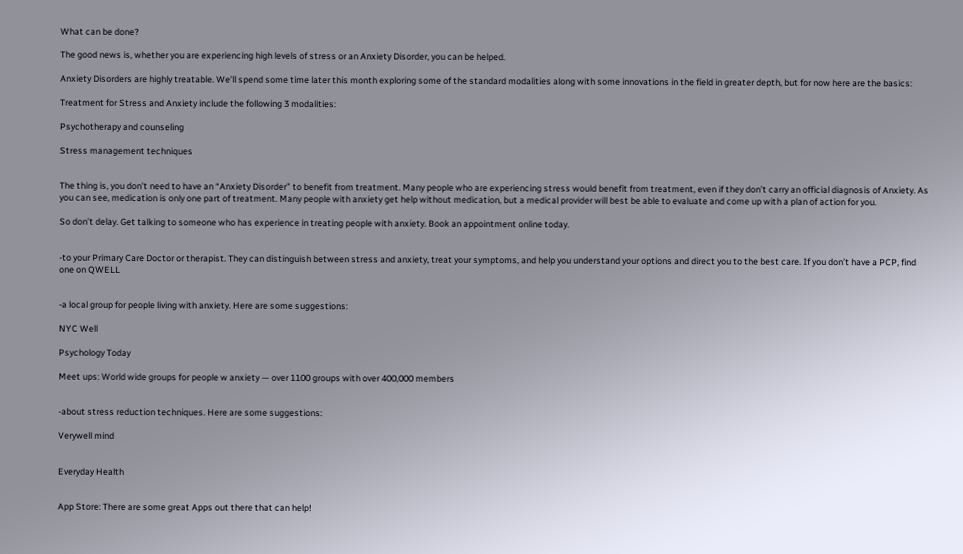What can be done?

The good news is, whether you are experiencing high levels of stress or an Anxiety Disorder, you can be helped.

Anxiety Disorders are highly treatable. We’ll spend some time later this month exploring some of the standard modalities along with some innovations in the field in greater depth, but for now here are the basics:

Treatment for Stress and Anxiety include the following 3 modalities:

Psychotherapy and counseling

Stress management techniques


The thing is, you don’t need to have an “Anxiety Disorder” to benefit from treatment. Many people who are experiencing stress would benefit from treatment, even if they don’t carry an official diagnosis of Anxiety. As you can see, medication is only one part of treatment. Many people with anxiety get help without medication, but a medical provider will best be able to evaluate and come up with a plan of action for you.

So don’t delay. Get talking to someone who has experience in treating people with anxiety. Book an appointment online today.


-to your Primary Care Doctor or therapist. They can distinguish between stress and anxiety, treat your symptoms, and help you understand your options and direct you to the best care. If you don’t have a PCP, find one on QWELL


-a local group for people living with anxiety. Here are some suggestions:

NYC Well

Psychology Today

Meet ups: World wide groups for people w anxiety — over 1100 groups with over 400,000 members


-about stress reduction techniques. Here are some suggestions:

Verywell mind


Everyday Health


App Store: There are some great Apps out there that can help!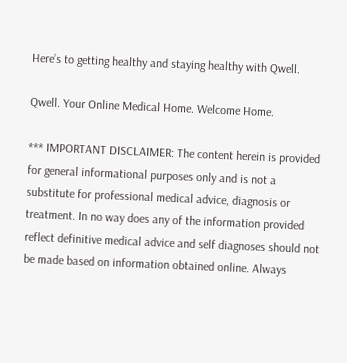Here’s to getting healthy and staying healthy with Qwell.

Qwell. Your Online Medical Home. Welcome Home.

*** IMPORTANT DISCLAIMER: The content herein is provided for general informational purposes only and is not a substitute for professional medical advice, diagnosis or treatment. In no way does any of the information provided reflect definitive medical advice and self diagnoses should not be made based on information obtained online. Always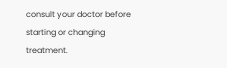consult your doctor before starting or changing treatment.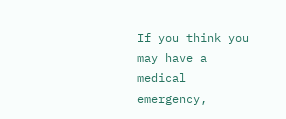If you think you may have a medical emergency,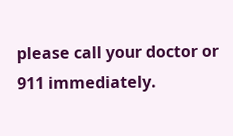please call your doctor or 911 immediately.